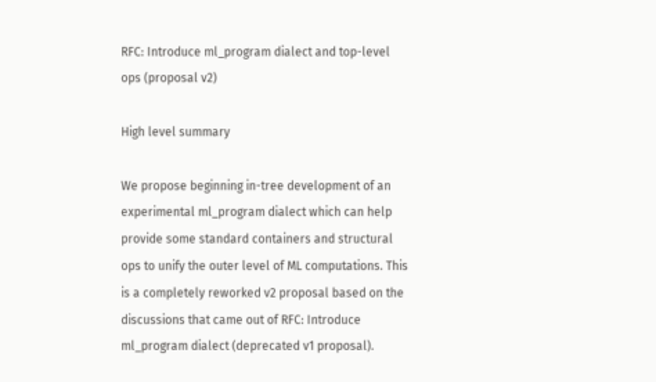RFC: Introduce ml_program dialect and top-level ops (proposal v2)

High level summary

We propose beginning in-tree development of an experimental ml_program dialect which can help provide some standard containers and structural ops to unify the outer level of ML computations. This is a completely reworked v2 proposal based on the discussions that came out of RFC: Introduce ml_program dialect (deprecated v1 proposal).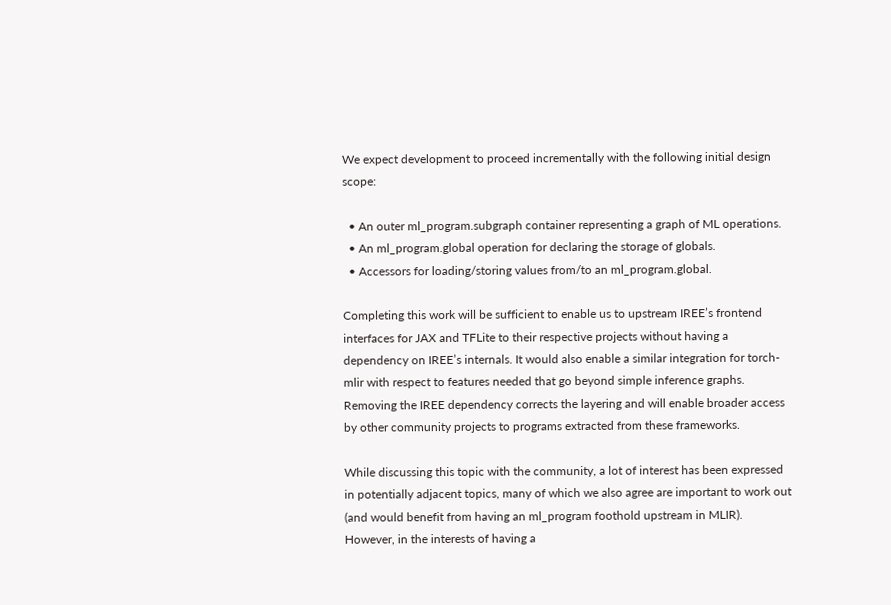We expect development to proceed incrementally with the following initial design scope:

  • An outer ml_program.subgraph container representing a graph of ML operations.
  • An ml_program.global operation for declaring the storage of globals.
  • Accessors for loading/storing values from/to an ml_program.global.

Completing this work will be sufficient to enable us to upstream IREE’s frontend interfaces for JAX and TFLite to their respective projects without having a dependency on IREE’s internals. It would also enable a similar integration for torch-mlir with respect to features needed that go beyond simple inference graphs. Removing the IREE dependency corrects the layering and will enable broader access by other community projects to programs extracted from these frameworks.

While discussing this topic with the community, a lot of interest has been expressed in potentially adjacent topics, many of which we also agree are important to work out (and would benefit from having an ml_program foothold upstream in MLIR). However, in the interests of having a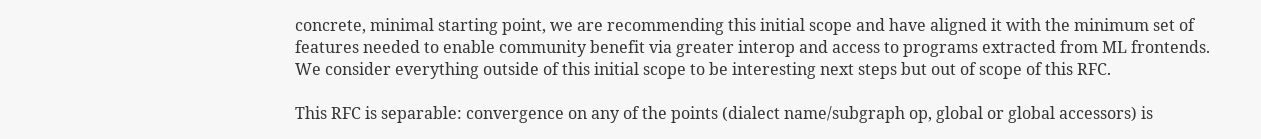concrete, minimal starting point, we are recommending this initial scope and have aligned it with the minimum set of features needed to enable community benefit via greater interop and access to programs extracted from ML frontends. We consider everything outside of this initial scope to be interesting next steps but out of scope of this RFC.

This RFC is separable: convergence on any of the points (dialect name/subgraph op, global or global accessors) is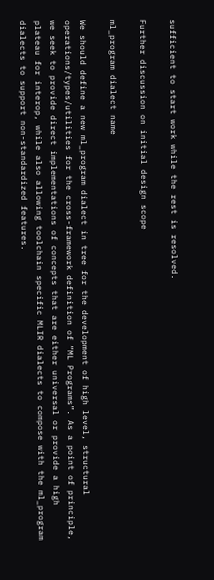sufficient to start work while the rest is resolved.

Further discussion on initial design scope

ml_program dialect name

We should define a new ml_program dialect in tree for the development of high level, structural operations/types/utilities for the cross-framework definition of “ML Programs”. As a point of principle, we seek to provide direct implementations of concepts that are either universal or provide a high plateau for interop, while also allowing toolchain specific MLIR dialects to compose with the ml_program dialects to support non-standardized features.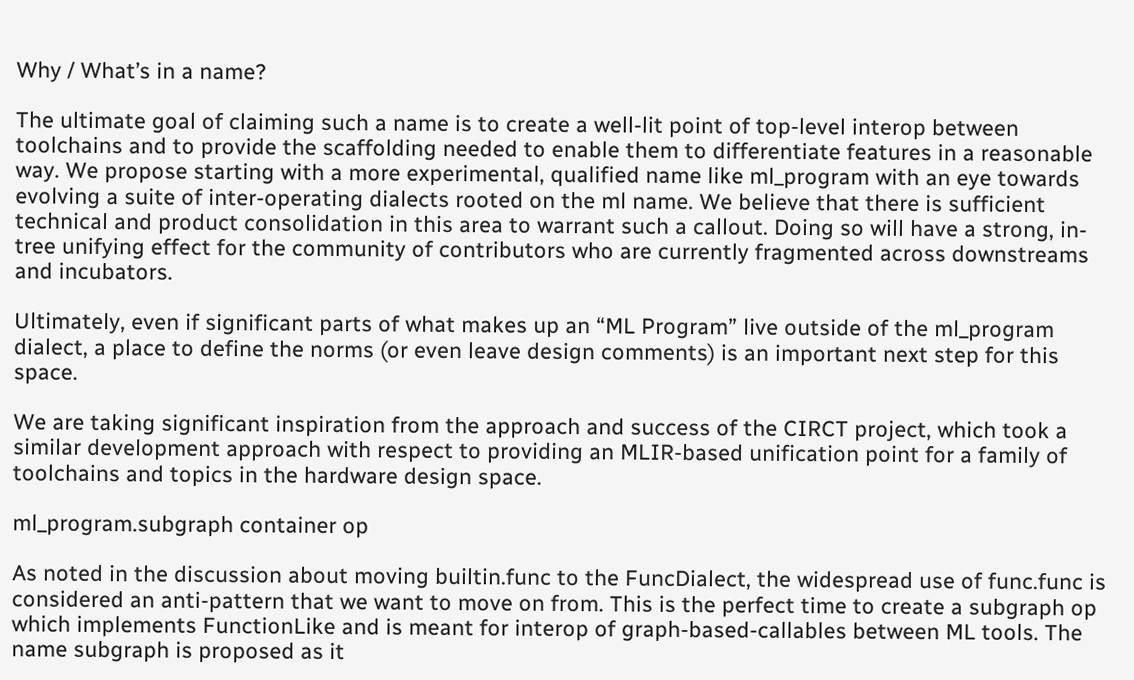Why / What’s in a name?

The ultimate goal of claiming such a name is to create a well-lit point of top-level interop between toolchains and to provide the scaffolding needed to enable them to differentiate features in a reasonable way. We propose starting with a more experimental, qualified name like ml_program with an eye towards evolving a suite of inter-operating dialects rooted on the ml name. We believe that there is sufficient technical and product consolidation in this area to warrant such a callout. Doing so will have a strong, in-tree unifying effect for the community of contributors who are currently fragmented across downstreams and incubators.

Ultimately, even if significant parts of what makes up an “ML Program” live outside of the ml_program dialect, a place to define the norms (or even leave design comments) is an important next step for this space.

We are taking significant inspiration from the approach and success of the CIRCT project, which took a similar development approach with respect to providing an MLIR-based unification point for a family of toolchains and topics in the hardware design space.

ml_program.subgraph container op

As noted in the discussion about moving builtin.func to the FuncDialect, the widespread use of func.func is considered an anti-pattern that we want to move on from. This is the perfect time to create a subgraph op which implements FunctionLike and is meant for interop of graph-based-callables between ML tools. The name subgraph is proposed as it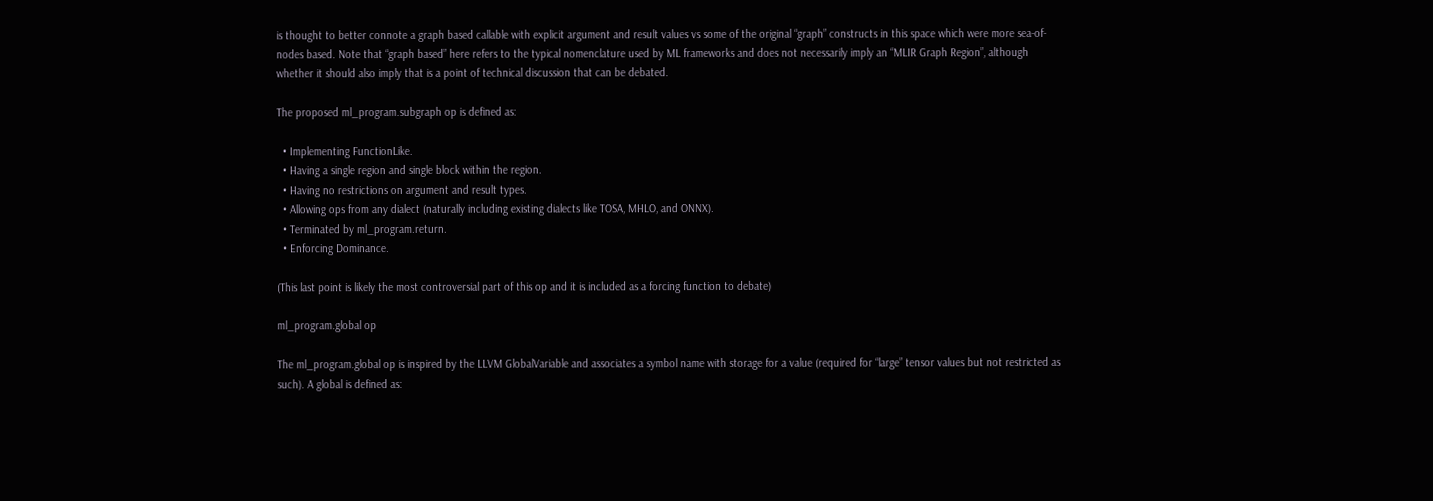is thought to better connote a graph based callable with explicit argument and result values vs some of the original “graph” constructs in this space which were more sea-of-nodes based. Note that “graph based” here refers to the typical nomenclature used by ML frameworks and does not necessarily imply an “MLIR Graph Region”, although whether it should also imply that is a point of technical discussion that can be debated.

The proposed ml_program.subgraph op is defined as:

  • Implementing FunctionLike.
  • Having a single region and single block within the region.
  • Having no restrictions on argument and result types.
  • Allowing ops from any dialect (naturally including existing dialects like TOSA, MHLO, and ONNX).
  • Terminated by ml_program.return.
  • Enforcing Dominance.

(This last point is likely the most controversial part of this op and it is included as a forcing function to debate)

ml_program.global op

The ml_program.global op is inspired by the LLVM GlobalVariable and associates a symbol name with storage for a value (required for “large” tensor values but not restricted as such). A global is defined as: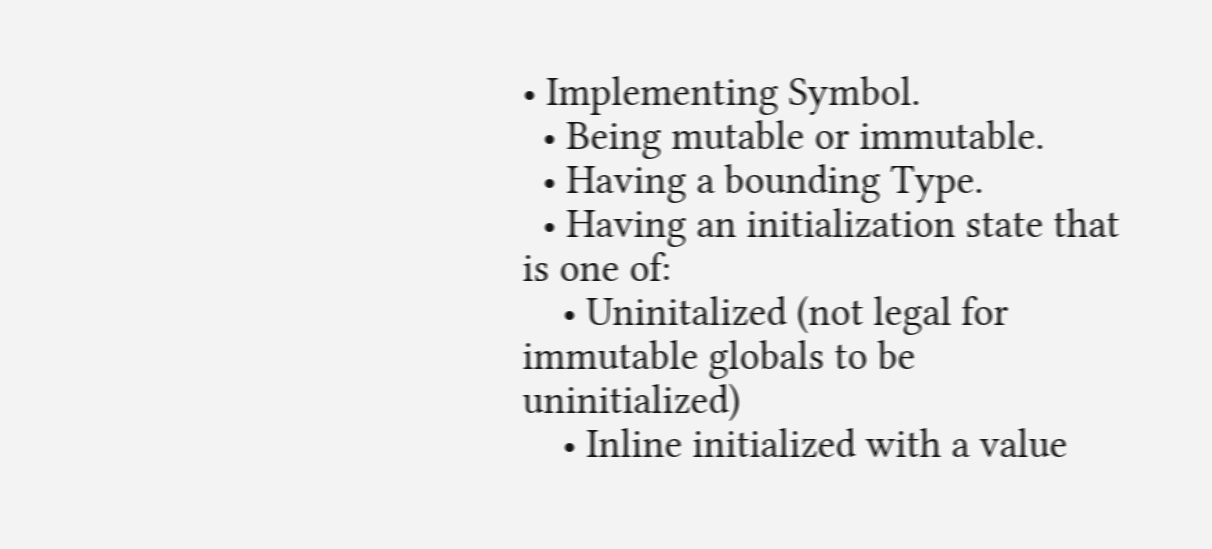• Implementing Symbol.
  • Being mutable or immutable.
  • Having a bounding Type.
  • Having an initialization state that is one of:
    • Uninitalized (not legal for immutable globals to be uninitialized)
    • Inline initialized with a value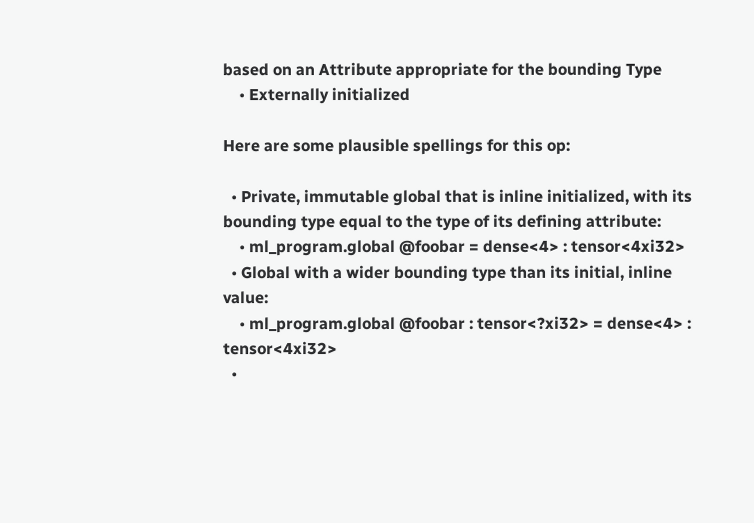based on an Attribute appropriate for the bounding Type
    • Externally initialized

Here are some plausible spellings for this op:

  • Private, immutable global that is inline initialized, with its bounding type equal to the type of its defining attribute:
    • ml_program.global @foobar = dense<4> : tensor<4xi32>
  • Global with a wider bounding type than its initial, inline value:
    • ml_program.global @foobar : tensor<?xi32> = dense<4> : tensor<4xi32>
  •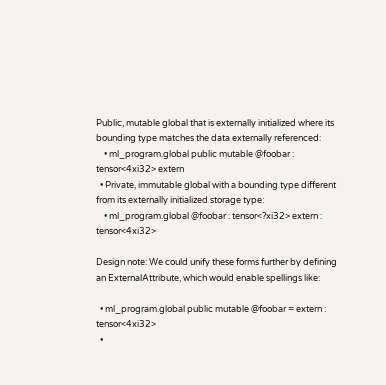Public, mutable global that is externally initialized where its bounding type matches the data externally referenced:
    • ml_program.global public mutable @foobar : tensor<4xi32> extern
  • Private, immutable global with a bounding type different from its externally initialized storage type:
    • ml_program.global @foobar : tensor<?xi32> extern : tensor<4xi32>

Design note: We could unify these forms further by defining an ExternalAttribute, which would enable spellings like:

  • ml_program.global public mutable @foobar = extern : tensor<4xi32>
  •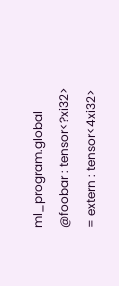ml_program.global @foobar : tensor<?xi32> = extern : tensor<4xi32>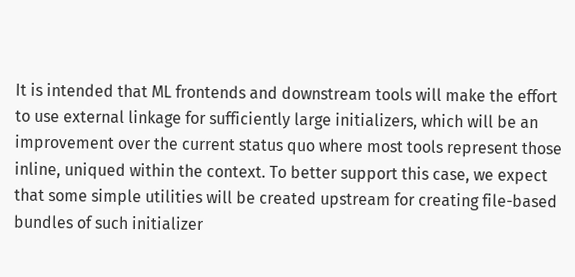It is intended that ML frontends and downstream tools will make the effort to use external linkage for sufficiently large initializers, which will be an improvement over the current status quo where most tools represent those inline, uniqued within the context. To better support this case, we expect that some simple utilities will be created upstream for creating file-based bundles of such initializer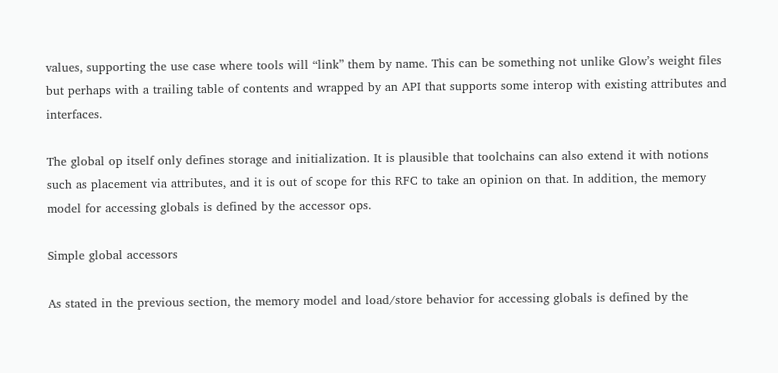values, supporting the use case where tools will “link” them by name. This can be something not unlike Glow’s weight files but perhaps with a trailing table of contents and wrapped by an API that supports some interop with existing attributes and interfaces.

The global op itself only defines storage and initialization. It is plausible that toolchains can also extend it with notions such as placement via attributes, and it is out of scope for this RFC to take an opinion on that. In addition, the memory model for accessing globals is defined by the accessor ops.

Simple global accessors

As stated in the previous section, the memory model and load/store behavior for accessing globals is defined by the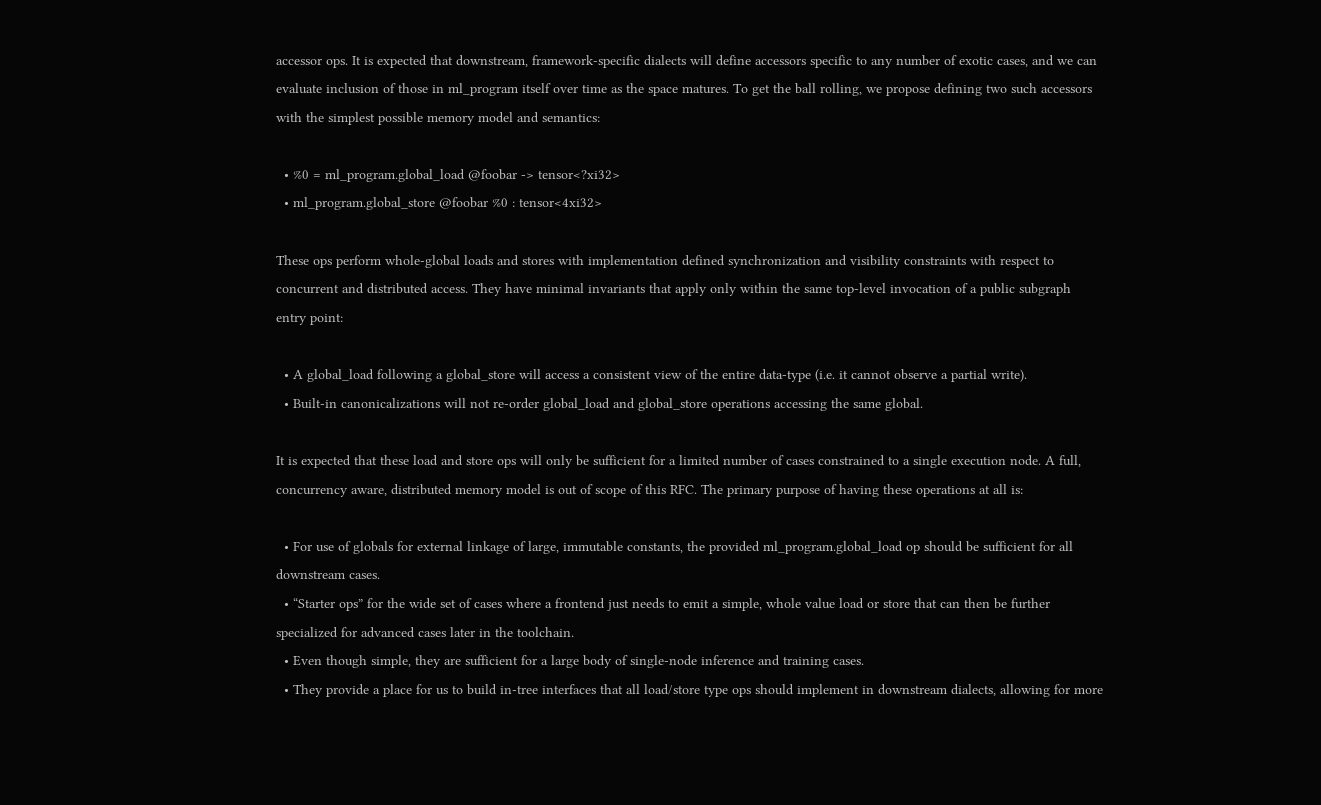accessor ops. It is expected that downstream, framework-specific dialects will define accessors specific to any number of exotic cases, and we can evaluate inclusion of those in ml_program itself over time as the space matures. To get the ball rolling, we propose defining two such accessors with the simplest possible memory model and semantics:

  • %0 = ml_program.global_load @foobar -> tensor<?xi32>
  • ml_program.global_store @foobar %0 : tensor<4xi32>

These ops perform whole-global loads and stores with implementation defined synchronization and visibility constraints with respect to concurrent and distributed access. They have minimal invariants that apply only within the same top-level invocation of a public subgraph entry point:

  • A global_load following a global_store will access a consistent view of the entire data-type (i.e. it cannot observe a partial write).
  • Built-in canonicalizations will not re-order global_load and global_store operations accessing the same global.

It is expected that these load and store ops will only be sufficient for a limited number of cases constrained to a single execution node. A full, concurrency aware, distributed memory model is out of scope of this RFC. The primary purpose of having these operations at all is:

  • For use of globals for external linkage of large, immutable constants, the provided ml_program.global_load op should be sufficient for all downstream cases.
  • “Starter ops” for the wide set of cases where a frontend just needs to emit a simple, whole value load or store that can then be further specialized for advanced cases later in the toolchain.
  • Even though simple, they are sufficient for a large body of single-node inference and training cases.
  • They provide a place for us to build in-tree interfaces that all load/store type ops should implement in downstream dialects, allowing for more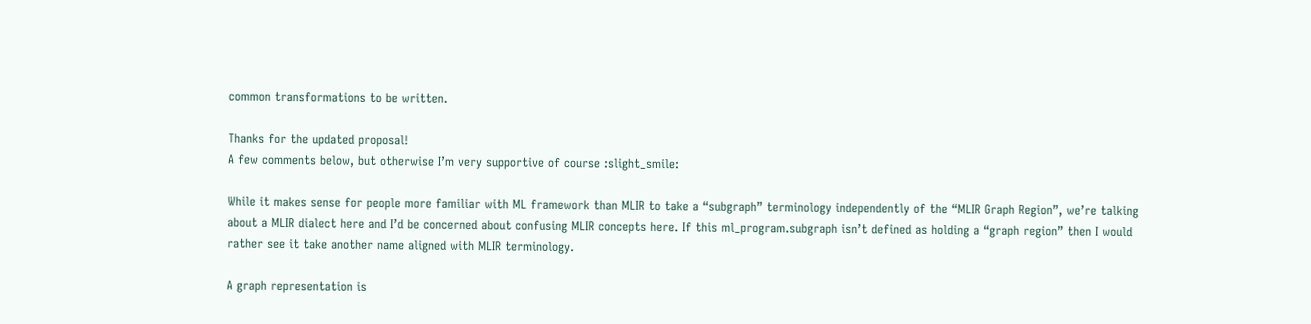common transformations to be written.

Thanks for the updated proposal!
A few comments below, but otherwise I’m very supportive of course :slight_smile:

While it makes sense for people more familiar with ML framework than MLIR to take a “subgraph” terminology independently of the “MLIR Graph Region”, we’re talking about a MLIR dialect here and I’d be concerned about confusing MLIR concepts here. If this ml_program.subgraph isn’t defined as holding a “graph region” then I would rather see it take another name aligned with MLIR terminology.

A graph representation is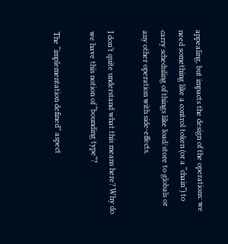appealing, but impacts the design of the operations: we need something like a control token (or a “chain”) to carry scheduling of things like load/store to globals or any other operation with side-effects.

I don’t quite understand what this means here? Why do we have this notion of “bounding type”?

The “implementation defined” aspect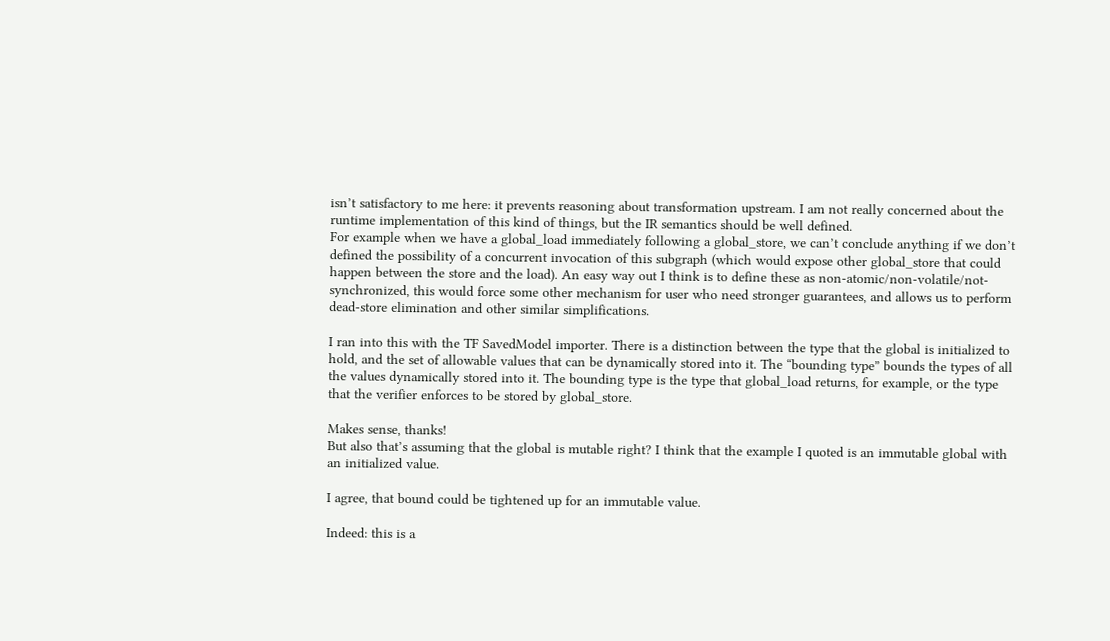isn’t satisfactory to me here: it prevents reasoning about transformation upstream. I am not really concerned about the runtime implementation of this kind of things, but the IR semantics should be well defined.
For example when we have a global_load immediately following a global_store, we can’t conclude anything if we don’t defined the possibility of a concurrent invocation of this subgraph (which would expose other global_store that could happen between the store and the load). An easy way out I think is to define these as non-atomic/non-volatile/not-synchronized, this would force some other mechanism for user who need stronger guarantees, and allows us to perform dead-store elimination and other similar simplifications.

I ran into this with the TF SavedModel importer. There is a distinction between the type that the global is initialized to hold, and the set of allowable values that can be dynamically stored into it. The “bounding type” bounds the types of all the values dynamically stored into it. The bounding type is the type that global_load returns, for example, or the type that the verifier enforces to be stored by global_store.

Makes sense, thanks!
But also that’s assuming that the global is mutable right? I think that the example I quoted is an immutable global with an initialized value.

I agree, that bound could be tightened up for an immutable value.

Indeed: this is a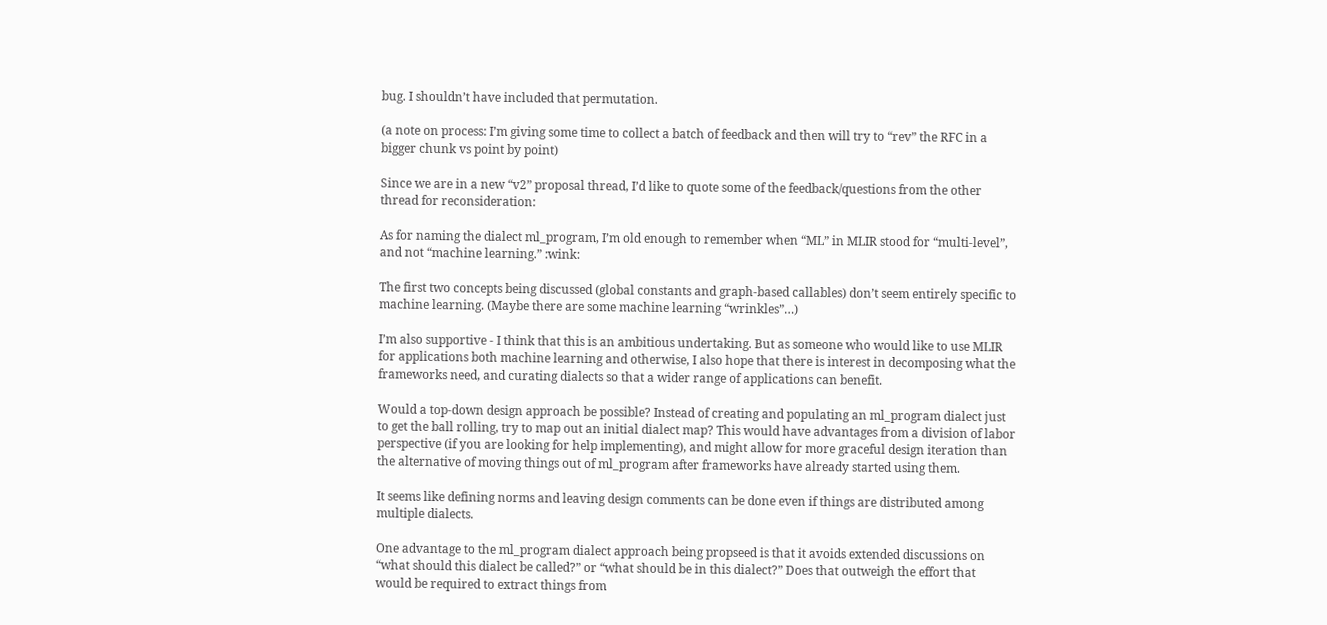bug. I shouldn’t have included that permutation.

(a note on process: I’m giving some time to collect a batch of feedback and then will try to “rev” the RFC in a bigger chunk vs point by point)

Since we are in a new “v2” proposal thread, I’d like to quote some of the feedback/questions from the other thread for reconsideration:

As for naming the dialect ml_program, I’m old enough to remember when “ML” in MLIR stood for “multi-level”, and not “machine learning.” :wink:

The first two concepts being discussed (global constants and graph-based callables) don’t seem entirely specific to machine learning. (Maybe there are some machine learning “wrinkles”…)

I’m also supportive - I think that this is an ambitious undertaking. But as someone who would like to use MLIR for applications both machine learning and otherwise, I also hope that there is interest in decomposing what the frameworks need, and curating dialects so that a wider range of applications can benefit.

Would a top-down design approach be possible? Instead of creating and populating an ml_program dialect just to get the ball rolling, try to map out an initial dialect map? This would have advantages from a division of labor perspective (if you are looking for help implementing), and might allow for more graceful design iteration than the alternative of moving things out of ml_program after frameworks have already started using them.

It seems like defining norms and leaving design comments can be done even if things are distributed among multiple dialects.

One advantage to the ml_program dialect approach being propseed is that it avoids extended discussions on “what should this dialect be called?” or “what should be in this dialect?” Does that outweigh the effort that would be required to extract things from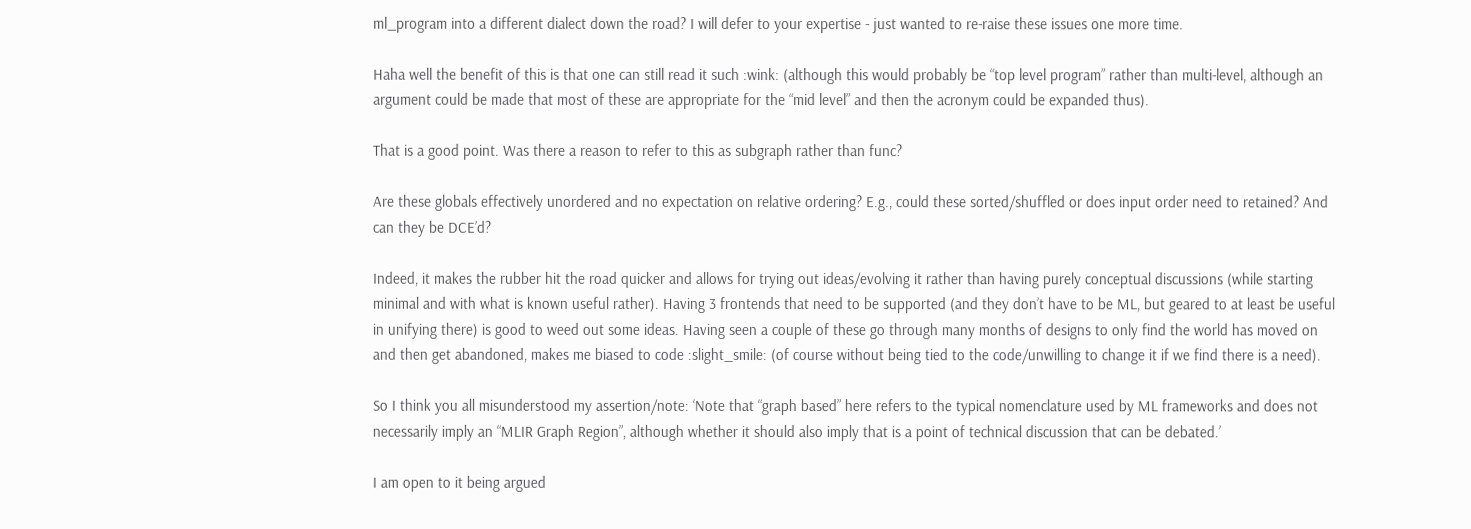ml_program into a different dialect down the road? I will defer to your expertise - just wanted to re-raise these issues one more time.

Haha well the benefit of this is that one can still read it such :wink: (although this would probably be “top level program” rather than multi-level, although an argument could be made that most of these are appropriate for the “mid level” and then the acronym could be expanded thus).

That is a good point. Was there a reason to refer to this as subgraph rather than func?

Are these globals effectively unordered and no expectation on relative ordering? E.g., could these sorted/shuffled or does input order need to retained? And can they be DCE’d?

Indeed, it makes the rubber hit the road quicker and allows for trying out ideas/evolving it rather than having purely conceptual discussions (while starting minimal and with what is known useful rather). Having 3 frontends that need to be supported (and they don’t have to be ML, but geared to at least be useful in unifying there) is good to weed out some ideas. Having seen a couple of these go through many months of designs to only find the world has moved on and then get abandoned, makes me biased to code :slight_smile: (of course without being tied to the code/unwilling to change it if we find there is a need).

So I think you all misunderstood my assertion/note: ‘Note that “graph based” here refers to the typical nomenclature used by ML frameworks and does not necessarily imply an “MLIR Graph Region”, although whether it should also imply that is a point of technical discussion that can be debated.’

I am open to it being argued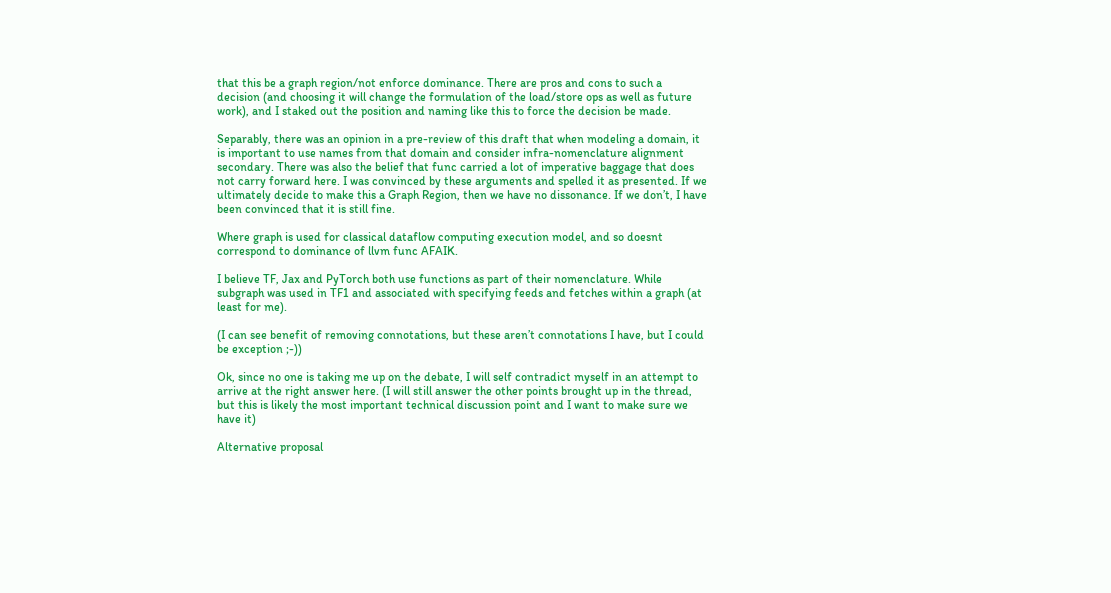that this be a graph region/not enforce dominance. There are pros and cons to such a decision (and choosing it will change the formulation of the load/store ops as well as future work), and I staked out the position and naming like this to force the decision be made.

Separably, there was an opinion in a pre-review of this draft that when modeling a domain, it is important to use names from that domain and consider infra-nomenclature alignment secondary. There was also the belief that func carried a lot of imperative baggage that does not carry forward here. I was convinced by these arguments and spelled it as presented. If we ultimately decide to make this a Graph Region, then we have no dissonance. If we don’t, I have been convinced that it is still fine.

Where graph is used for classical dataflow computing execution model, and so doesnt correspond to dominance of llvm func AFAIK.

I believe TF, Jax and PyTorch both use functions as part of their nomenclature. While subgraph was used in TF1 and associated with specifying feeds and fetches within a graph (at least for me).

(I can see benefit of removing connotations, but these aren’t connotations I have, but I could be exception ;-))

Ok, since no one is taking me up on the debate, I will self contradict myself in an attempt to arrive at the right answer here. (I will still answer the other points brought up in the thread, but this is likely the most important technical discussion point and I want to make sure we have it)

Alternative proposal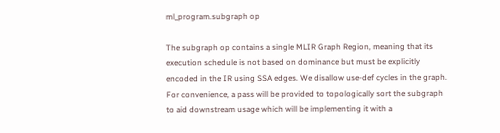ml_program.subgraph op

The subgraph op contains a single MLIR Graph Region, meaning that its execution schedule is not based on dominance but must be explicitly encoded in the IR using SSA edges. We disallow use-def cycles in the graph. For convenience, a pass will be provided to topologically sort the subgraph to aid downstream usage which will be implementing it with a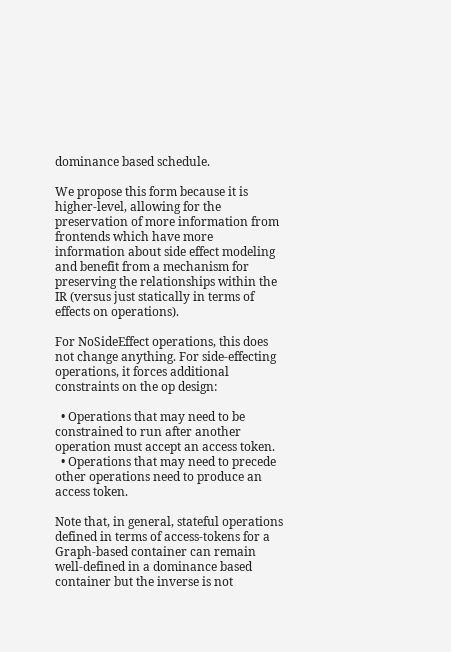dominance based schedule.

We propose this form because it is higher-level, allowing for the preservation of more information from frontends which have more information about side effect modeling and benefit from a mechanism for preserving the relationships within the IR (versus just statically in terms of effects on operations).

For NoSideEffect operations, this does not change anything. For side-effecting operations, it forces additional constraints on the op design:

  • Operations that may need to be constrained to run after another operation must accept an access token.
  • Operations that may need to precede other operations need to produce an access token.

Note that, in general, stateful operations defined in terms of access-tokens for a Graph-based container can remain well-defined in a dominance based container but the inverse is not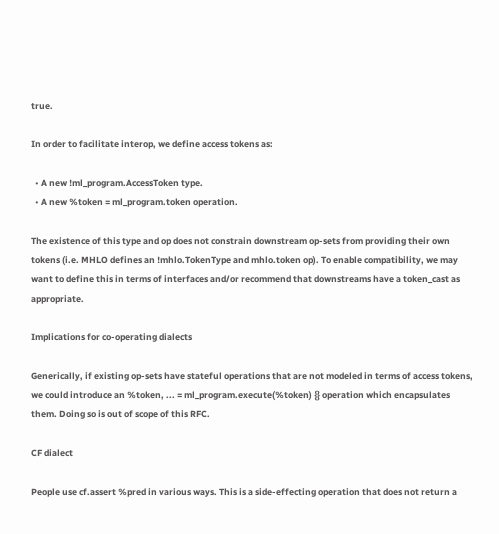true.

In order to facilitate interop, we define access tokens as:

  • A new !ml_program.AccessToken type.
  • A new %token = ml_program.token operation.

The existence of this type and op does not constrain downstream op-sets from providing their own tokens (i.e. MHLO defines an !mhlo.TokenType and mhlo.token op). To enable compatibility, we may want to define this in terms of interfaces and/or recommend that downstreams have a token_cast as appropriate.

Implications for co-operating dialects

Generically, if existing op-sets have stateful operations that are not modeled in terms of access tokens, we could introduce an %token, ... = ml_program.execute(%token) {} operation which encapsulates them. Doing so is out of scope of this RFC.

CF dialect

People use cf.assert %pred in various ways. This is a side-effecting operation that does not return a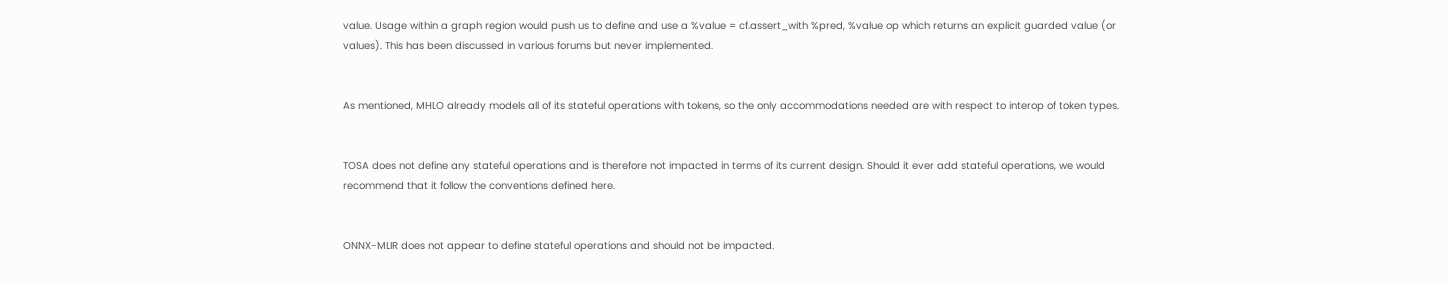value. Usage within a graph region would push us to define and use a %value = cf.assert_with %pred, %value op which returns an explicit guarded value (or values). This has been discussed in various forums but never implemented.


As mentioned, MHLO already models all of its stateful operations with tokens, so the only accommodations needed are with respect to interop of token types.


TOSA does not define any stateful operations and is therefore not impacted in terms of its current design. Should it ever add stateful operations, we would recommend that it follow the conventions defined here.


ONNX-MLIR does not appear to define stateful operations and should not be impacted.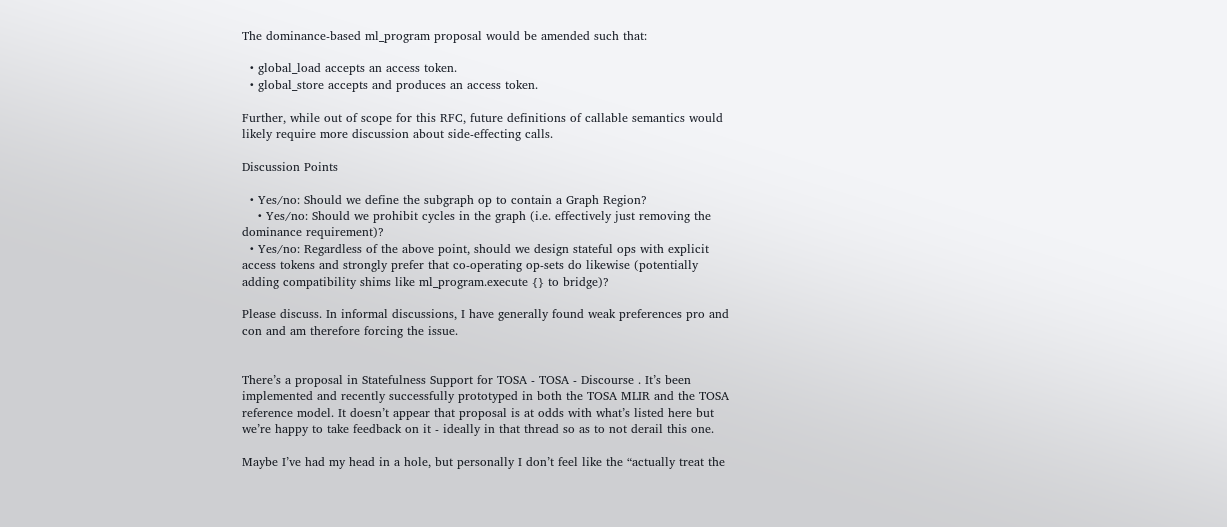The dominance-based ml_program proposal would be amended such that:

  • global_load accepts an access token.
  • global_store accepts and produces an access token.

Further, while out of scope for this RFC, future definitions of callable semantics would likely require more discussion about side-effecting calls.

Discussion Points

  • Yes/no: Should we define the subgraph op to contain a Graph Region?
    • Yes/no: Should we prohibit cycles in the graph (i.e. effectively just removing the dominance requirement)?
  • Yes/no: Regardless of the above point, should we design stateful ops with explicit access tokens and strongly prefer that co-operating op-sets do likewise (potentially adding compatibility shims like ml_program.execute {} to bridge)?

Please discuss. In informal discussions, I have generally found weak preferences pro and con and am therefore forcing the issue.


There’s a proposal in Statefulness Support for TOSA - TOSA - Discourse . It’s been implemented and recently successfully prototyped in both the TOSA MLIR and the TOSA reference model. It doesn’t appear that proposal is at odds with what’s listed here but we’re happy to take feedback on it - ideally in that thread so as to not derail this one.

Maybe I’ve had my head in a hole, but personally I don’t feel like the “actually treat the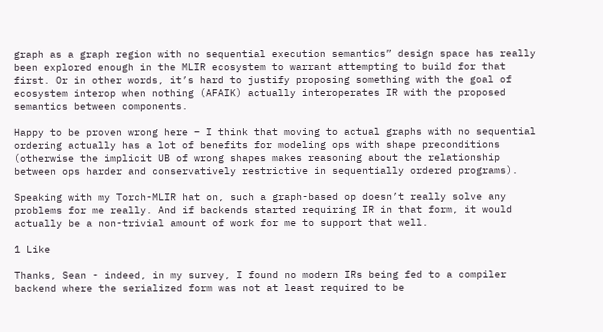graph as a graph region with no sequential execution semantics” design space has really been explored enough in the MLIR ecosystem to warrant attempting to build for that first. Or in other words, it’s hard to justify proposing something with the goal of ecosystem interop when nothing (AFAIK) actually interoperates IR with the proposed semantics between components.

Happy to be proven wrong here – I think that moving to actual graphs with no sequential ordering actually has a lot of benefits for modeling ops with shape preconditions (otherwise the implicit UB of wrong shapes makes reasoning about the relationship between ops harder and conservatively restrictive in sequentially ordered programs).

Speaking with my Torch-MLIR hat on, such a graph-based op doesn’t really solve any problems for me really. And if backends started requiring IR in that form, it would actually be a non-trivial amount of work for me to support that well.

1 Like

Thanks, Sean - indeed, in my survey, I found no modern IRs being fed to a compiler backend where the serialized form was not at least required to be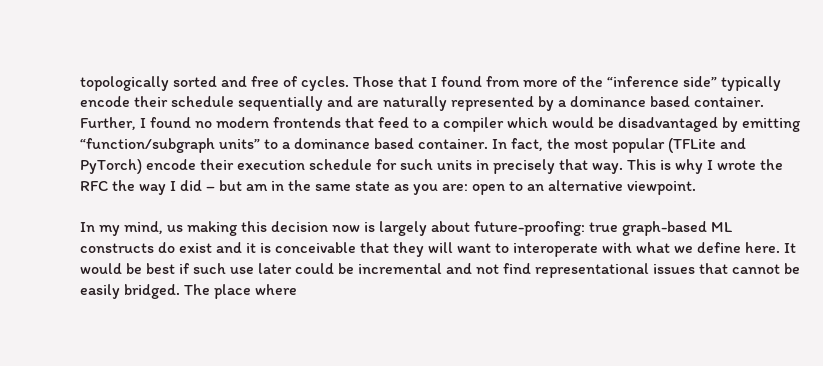topologically sorted and free of cycles. Those that I found from more of the “inference side” typically encode their schedule sequentially and are naturally represented by a dominance based container. Further, I found no modern frontends that feed to a compiler which would be disadvantaged by emitting “function/subgraph units” to a dominance based container. In fact, the most popular (TFLite and PyTorch) encode their execution schedule for such units in precisely that way. This is why I wrote the RFC the way I did – but am in the same state as you are: open to an alternative viewpoint.

In my mind, us making this decision now is largely about future-proofing: true graph-based ML constructs do exist and it is conceivable that they will want to interoperate with what we define here. It would be best if such use later could be incremental and not find representational issues that cannot be easily bridged. The place where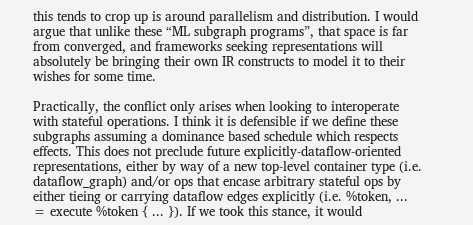this tends to crop up is around parallelism and distribution. I would argue that unlike these “ML subgraph programs”, that space is far from converged, and frameworks seeking representations will absolutely be bringing their own IR constructs to model it to their wishes for some time.

Practically, the conflict only arises when looking to interoperate with stateful operations. I think it is defensible if we define these subgraphs assuming a dominance based schedule which respects effects. This does not preclude future explicitly-dataflow-oriented representations, either by way of a new top-level container type (i.e. dataflow_graph) and/or ops that encase arbitrary stateful ops by either tieing or carrying dataflow edges explicitly (i.e. %token, ... = execute %token { ... }). If we took this stance, it would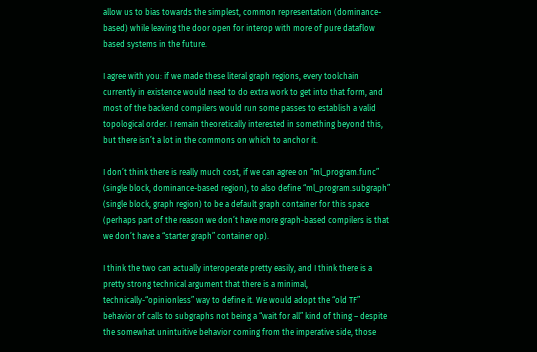allow us to bias towards the simplest, common representation (dominance-based) while leaving the door open for interop with more of pure dataflow based systems in the future.

I agree with you: if we made these literal graph regions, every toolchain currently in existence would need to do extra work to get into that form, and most of the backend compilers would run some passes to establish a valid topological order. I remain theoretically interested in something beyond this, but there isn’t a lot in the commons on which to anchor it.

I don’t think there is really much cost, if we can agree on “ml_program.func” (single block, dominance-based region), to also define “ml_program.subgraph” (single block, graph region) to be a default graph container for this space (perhaps part of the reason we don’t have more graph-based compilers is that we don’t have a “starter graph” container op).

I think the two can actually interoperate pretty easily, and I think there is a pretty strong technical argument that there is a minimal, technically-“opinionless” way to define it. We would adopt the “old TF” behavior of calls to subgraphs not being a “wait for all” kind of thing – despite the somewhat unintuitive behavior coming from the imperative side, those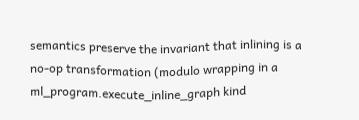semantics preserve the invariant that inlining is a no-op transformation (modulo wrapping in a ml_program.execute_inline_graph kind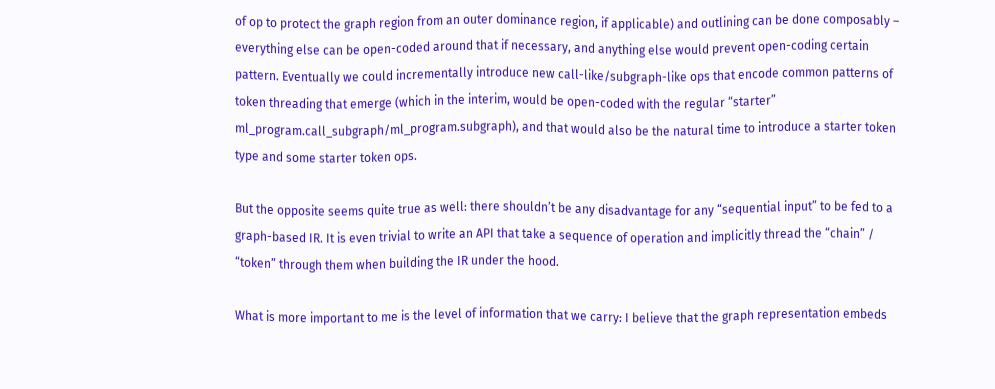of op to protect the graph region from an outer dominance region, if applicable) and outlining can be done composably – everything else can be open-coded around that if necessary, and anything else would prevent open-coding certain pattern. Eventually we could incrementally introduce new call-like/subgraph-like ops that encode common patterns of token threading that emerge (which in the interim, would be open-coded with the regular “starter” ml_program.call_subgraph/ml_program.subgraph), and that would also be the natural time to introduce a starter token type and some starter token ops.

But the opposite seems quite true as well: there shouldn’t be any disadvantage for any “sequential input” to be fed to a graph-based IR. It is even trivial to write an API that take a sequence of operation and implicitly thread the “chain” / “token” through them when building the IR under the hood.

What is more important to me is the level of information that we carry: I believe that the graph representation embeds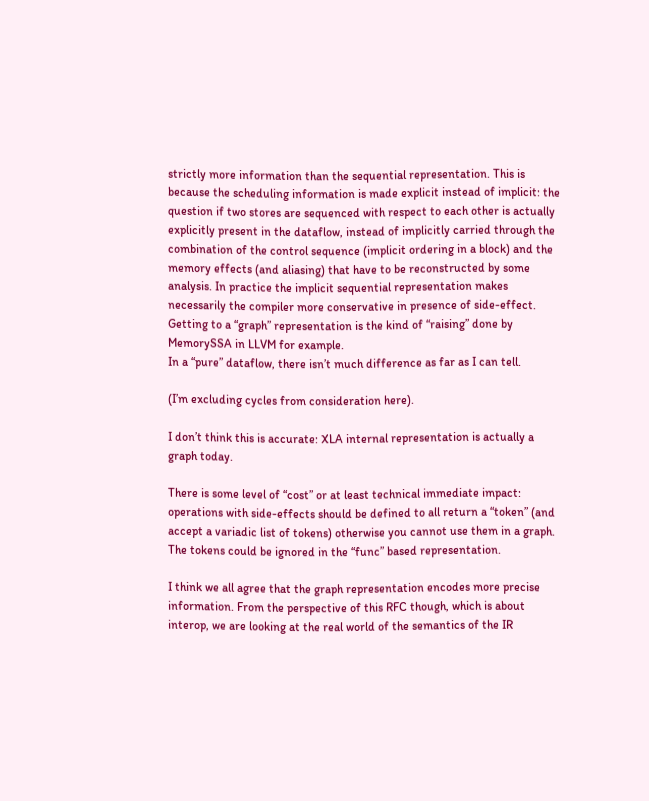strictly more information than the sequential representation. This is because the scheduling information is made explicit instead of implicit: the question if two stores are sequenced with respect to each other is actually explicitly present in the dataflow, instead of implicitly carried through the combination of the control sequence (implicit ordering in a block) and the memory effects (and aliasing) that have to be reconstructed by some analysis. In practice the implicit sequential representation makes necessarily the compiler more conservative in presence of side-effect. Getting to a “graph” representation is the kind of “raising” done by MemorySSA in LLVM for example.
In a “pure” dataflow, there isn’t much difference as far as I can tell.

(I’m excluding cycles from consideration here).

I don’t think this is accurate: XLA internal representation is actually a graph today.

There is some level of “cost” or at least technical immediate impact: operations with side-effects should be defined to all return a “token” (and accept a variadic list of tokens) otherwise you cannot use them in a graph. The tokens could be ignored in the “func” based representation.

I think we all agree that the graph representation encodes more precise information. From the perspective of this RFC though, which is about interop, we are looking at the real world of the semantics of the IR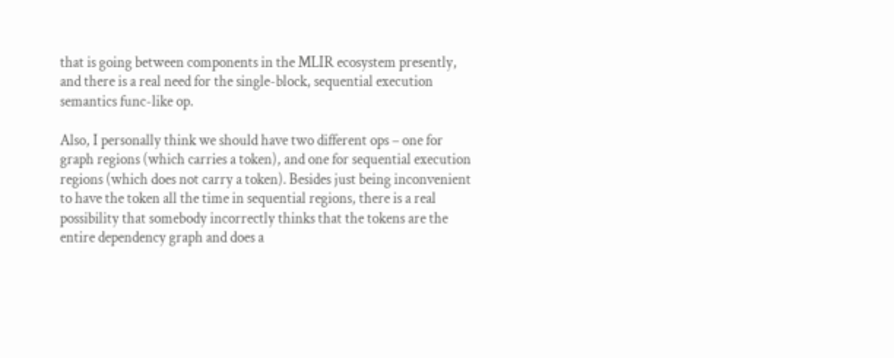that is going between components in the MLIR ecosystem presently, and there is a real need for the single-block, sequential execution semantics func-like op.

Also, I personally think we should have two different ops – one for graph regions (which carries a token), and one for sequential execution regions (which does not carry a token). Besides just being inconvenient to have the token all the time in sequential regions, there is a real possibility that somebody incorrectly thinks that the tokens are the entire dependency graph and does a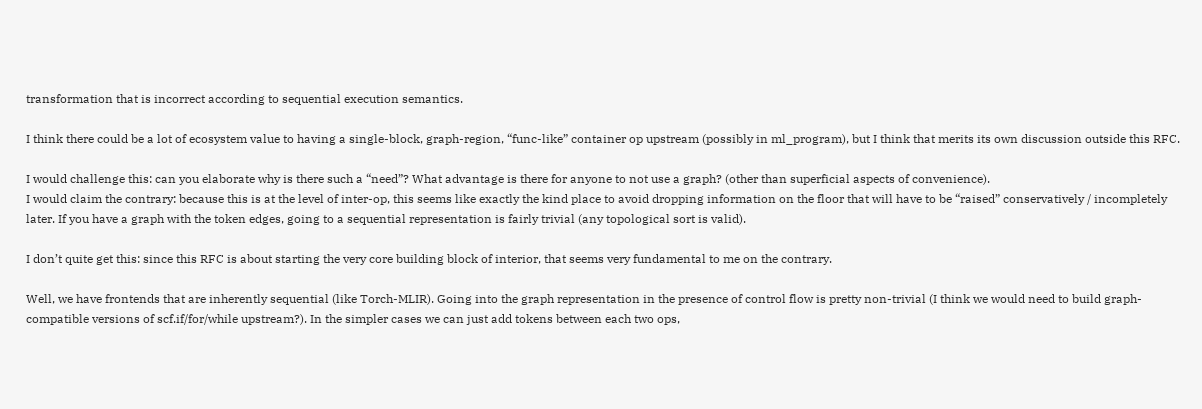transformation that is incorrect according to sequential execution semantics.

I think there could be a lot of ecosystem value to having a single-block, graph-region, “func-like” container op upstream (possibly in ml_program), but I think that merits its own discussion outside this RFC.

I would challenge this: can you elaborate why is there such a “need”? What advantage is there for anyone to not use a graph? (other than superficial aspects of convenience).
I would claim the contrary: because this is at the level of inter-op, this seems like exactly the kind place to avoid dropping information on the floor that will have to be “raised” conservatively / incompletely later. If you have a graph with the token edges, going to a sequential representation is fairly trivial (any topological sort is valid).

I don’t quite get this: since this RFC is about starting the very core building block of interior, that seems very fundamental to me on the contrary.

Well, we have frontends that are inherently sequential (like Torch-MLIR). Going into the graph representation in the presence of control flow is pretty non-trivial (I think we would need to build graph-compatible versions of scf.if/for/while upstream?). In the simpler cases we can just add tokens between each two ops,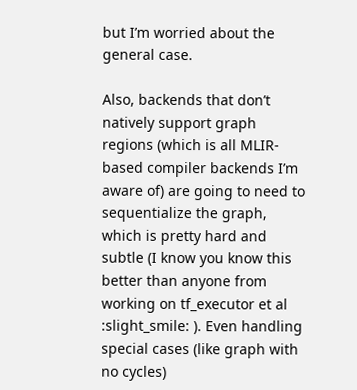but I’m worried about the general case.

Also, backends that don’t natively support graph regions (which is all MLIR-based compiler backends I’m aware of) are going to need to sequentialize the graph, which is pretty hard and subtle (I know you know this better than anyone from working on tf_executor et al :slight_smile: ). Even handling special cases (like graph with no cycles)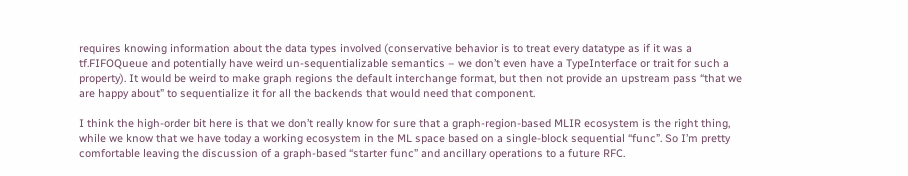requires knowing information about the data types involved (conservative behavior is to treat every datatype as if it was a tf.FIFOQueue and potentially have weird un-sequentializable semantics – we don’t even have a TypeInterface or trait for such a property). It would be weird to make graph regions the default interchange format, but then not provide an upstream pass “that we are happy about” to sequentialize it for all the backends that would need that component.

I think the high-order bit here is that we don’t really know for sure that a graph-region-based MLIR ecosystem is the right thing, while we know that we have today a working ecosystem in the ML space based on a single-block sequential “func”. So I’m pretty comfortable leaving the discussion of a graph-based “starter func” and ancillary operations to a future RFC.